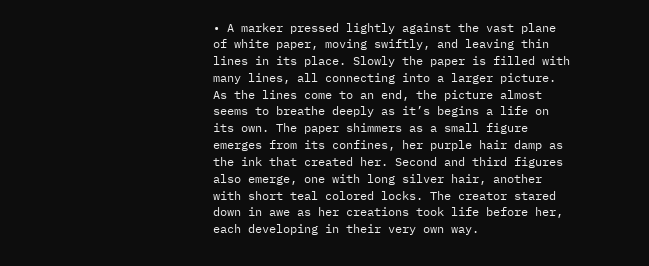• A marker pressed lightly against the vast plane of white paper, moving swiftly, and leaving thin lines in its place. Slowly the paper is filled with many lines, all connecting into a larger picture. As the lines come to an end, the picture almost seems to breathe deeply as it’s begins a life on its own. The paper shimmers as a small figure emerges from its confines, her purple hair damp as the ink that created her. Second and third figures also emerge, one with long silver hair, another with short teal colored locks. The creator stared down in awe as her creations took life before her, each developing in their very own way.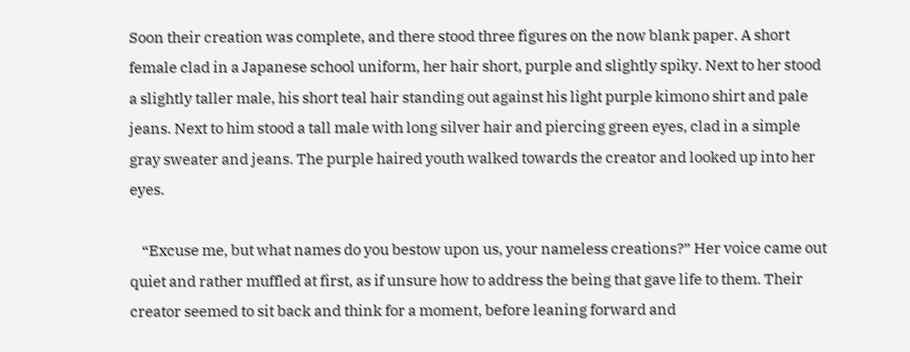Soon their creation was complete, and there stood three figures on the now blank paper. A short female clad in a Japanese school uniform, her hair short, purple and slightly spiky. Next to her stood a slightly taller male, his short teal hair standing out against his light purple kimono shirt and pale jeans. Next to him stood a tall male with long silver hair and piercing green eyes, clad in a simple gray sweater and jeans. The purple haired youth walked towards the creator and looked up into her eyes.

    “Excuse me, but what names do you bestow upon us, your nameless creations?” Her voice came out quiet and rather muffled at first, as if unsure how to address the being that gave life to them. Their creator seemed to sit back and think for a moment, before leaning forward and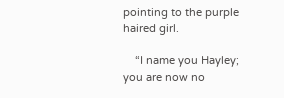pointing to the purple haired girl.

    “I name you Hayley; you are now no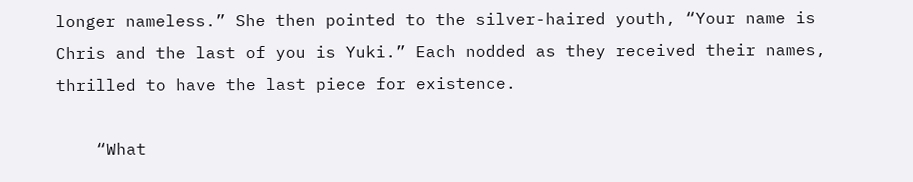longer nameless.” She then pointed to the silver-haired youth, “Your name is Chris and the last of you is Yuki.” Each nodded as they received their names, thrilled to have the last piece for existence.

    “What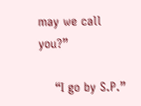may we call you?”

    “I go by S.P.”